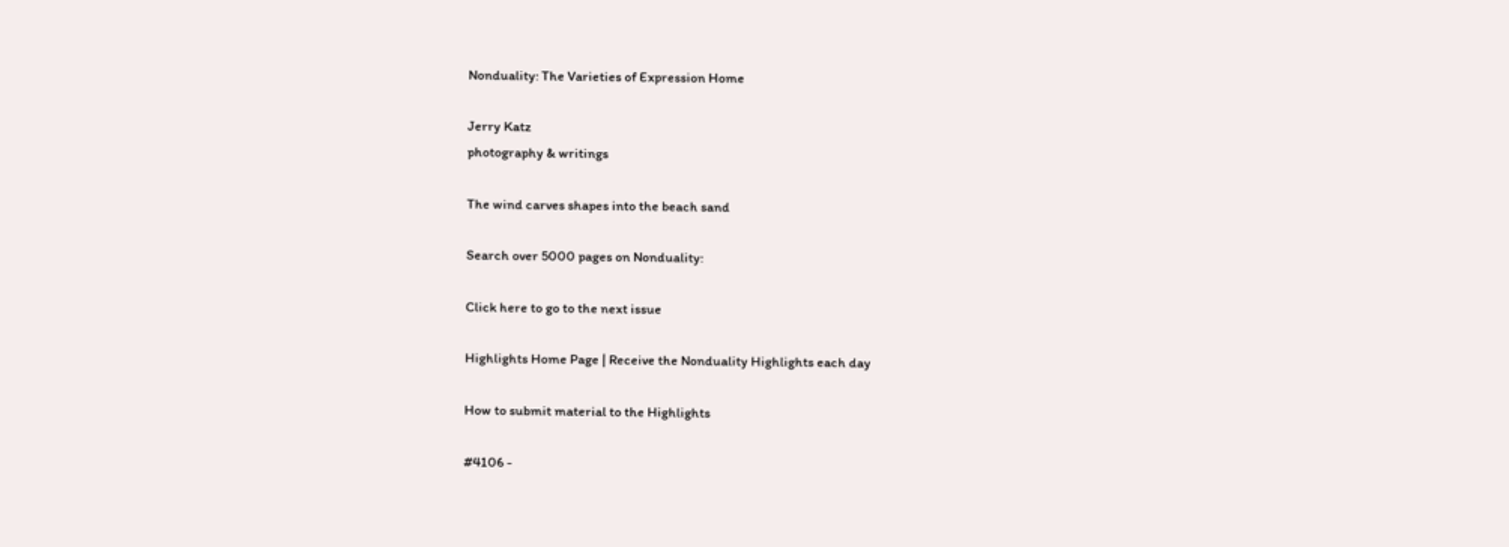Nonduality: The Varieties of Expression Home

Jerry Katz
photography & writings

The wind carves shapes into the beach sand

Search over 5000 pages on Nonduality:

Click here to go to the next issue

Highlights Home Page | Receive the Nonduality Highlights each day

How to submit material to the Highlights

#4106 -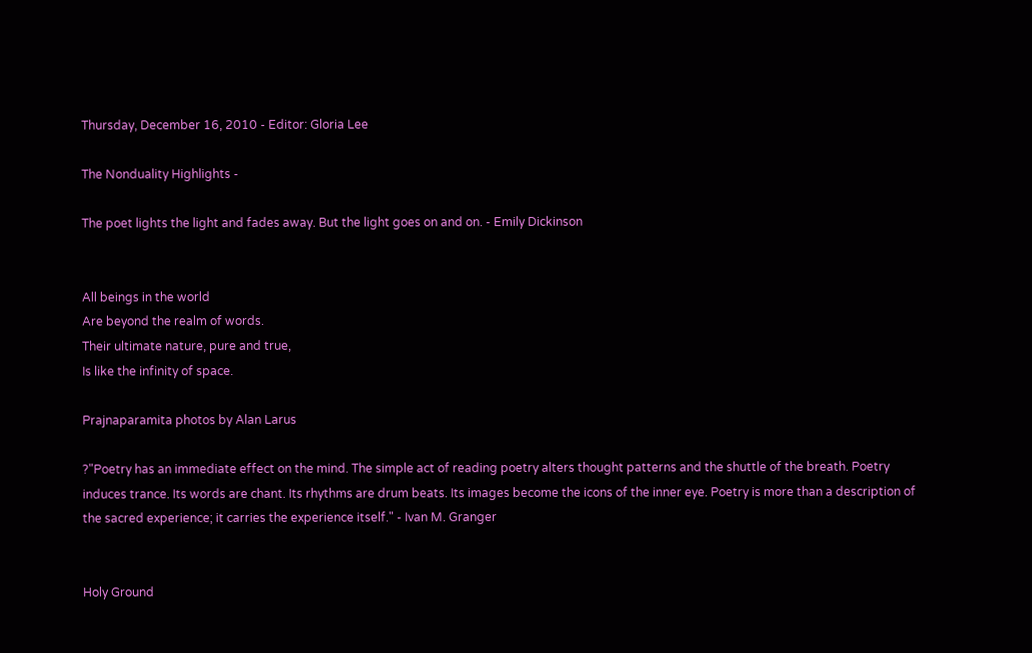Thursday, December 16, 2010 - Editor: Gloria Lee

The Nonduality Highlights -

The poet lights the light and fades away. But the light goes on and on. - Emily Dickinson


All beings in the world
Are beyond the realm of words.
Their ultimate nature, pure and true,
Is like the infinity of space.

Prajnaparamita photos by Alan Larus

?"Poetry has an immediate effect on the mind. The simple act of reading poetry alters thought patterns and the shuttle of the breath. Poetry induces trance. Its words are chant. Its rhythms are drum beats. Its images become the icons of the inner eye. Poetry is more than a description of the sacred experience; it carries the experience itself." - Ivan M. Granger


Holy Ground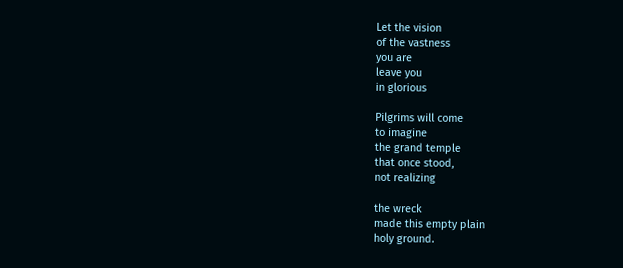Let the vision
of the vastness
you are
leave you
in glorious

Pilgrims will come
to imagine
the grand temple
that once stood,
not realizing

the wreck
made this empty plain
holy ground.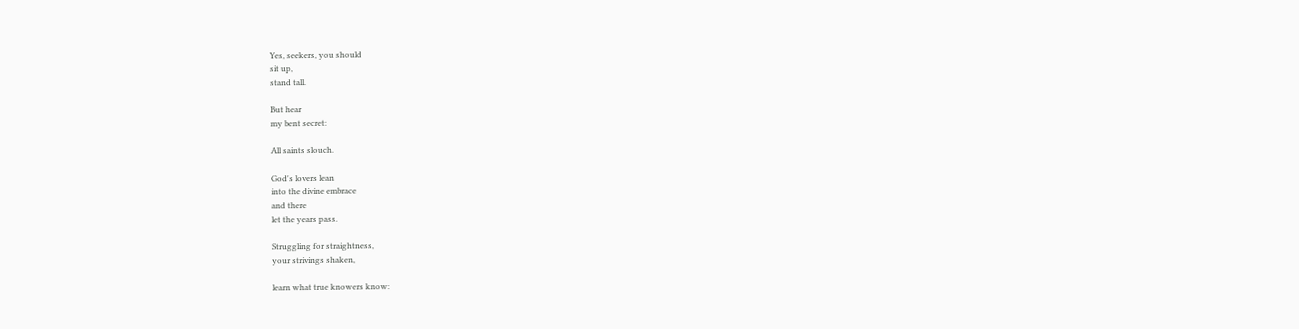Yes, seekers, you should
sit up,
stand tall.

But hear
my bent secret:

All saints slouch.

God's lovers lean
into the divine embrace
and there
let the years pass.

Struggling for straightness,
your strivings shaken,

learn what true knowers know: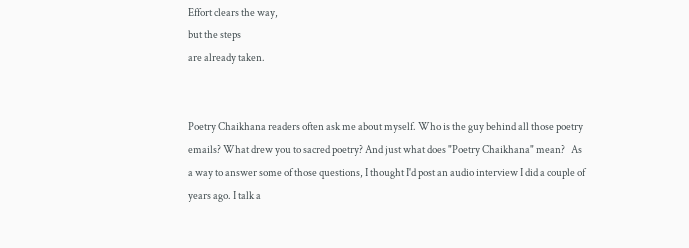Effort clears the way,
but the steps
are already taken.


Poetry Chaikhana readers often ask me about myself. Who is the guy behind all those poetry emails? What drew you to sacred poetry? And just what does "Poetry Chaikhana" mean?   As a way to answer some of those questions, I thought I'd post an audio interview I did a couple of years ago. I talk a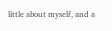little about myself, and a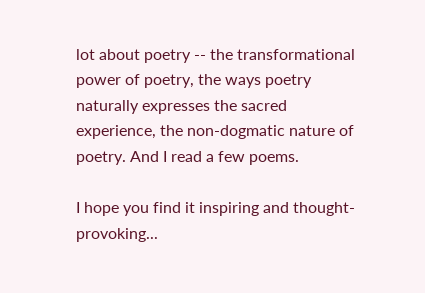lot about poetry -- the transformational power of poetry, the ways poetry naturally expresses the sacred experience, the non-dogmatic nature of poetry. And I read a few poems.

I hope you find it inspiring and thought-provoking...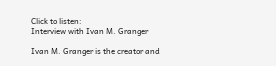Click to listen:
Interview with Ivan M. Granger

Ivan M. Granger is the creator and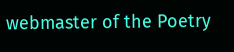webmaster of the Poetry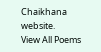Chaikhana website.
View All Poems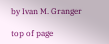by Ivan M. Granger

top of page